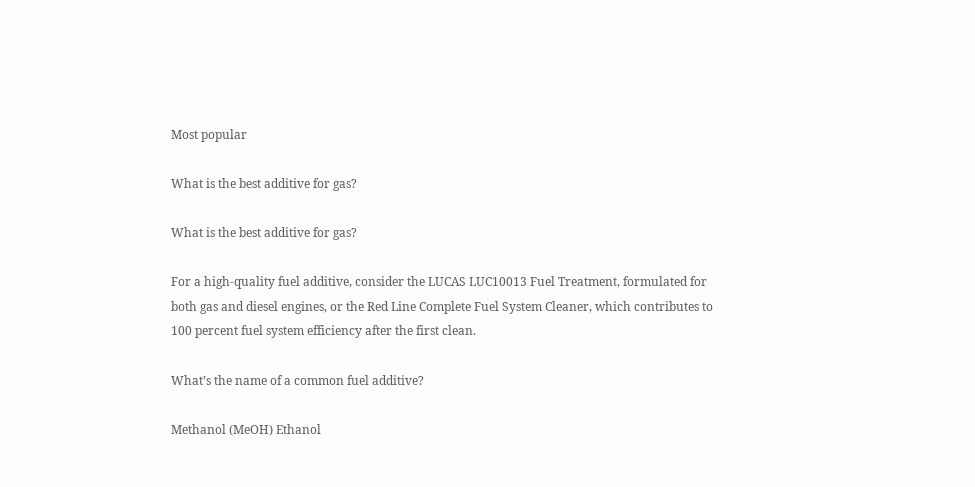Most popular

What is the best additive for gas?

What is the best additive for gas?

For a high-quality fuel additive, consider the LUCAS LUC10013 Fuel Treatment, formulated for both gas and diesel engines, or the Red Line Complete Fuel System Cleaner, which contributes to 100 percent fuel system efficiency after the first clean.

What’s the name of a common fuel additive?

Methanol (MeOH) Ethanol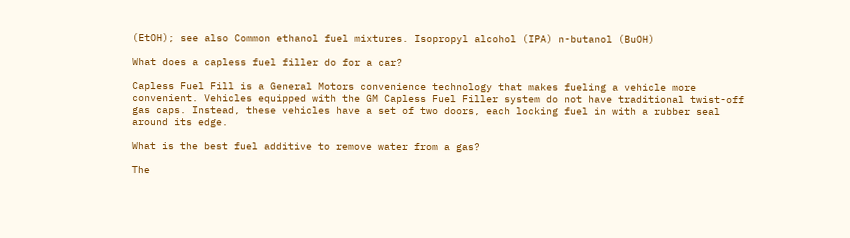(EtOH); see also Common ethanol fuel mixtures. Isopropyl alcohol (IPA) n-butanol (BuOH)

What does a capless fuel filler do for a car?

Capless Fuel Fill is a General Motors convenience technology that makes fueling a vehicle more convenient. Vehicles equipped with the GM Capless Fuel Filler system do not have traditional twist-off gas caps. Instead, these vehicles have a set of two doors, each locking fuel in with a rubber seal around its edge.

What is the best fuel additive to remove water from a gas?

The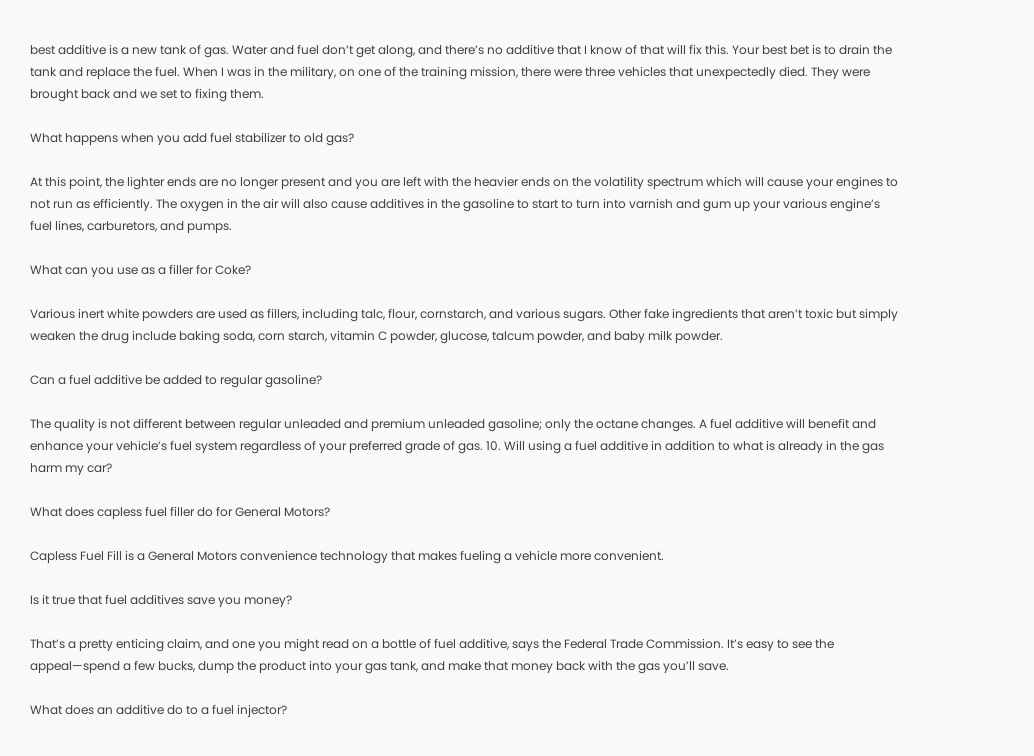best additive is a new tank of gas. Water and fuel don’t get along, and there’s no additive that I know of that will fix this. Your best bet is to drain the tank and replace the fuel. When I was in the military, on one of the training mission, there were three vehicles that unexpectedly died. They were brought back and we set to fixing them.

What happens when you add fuel stabilizer to old gas?

At this point, the lighter ends are no longer present and you are left with the heavier ends on the volatility spectrum which will cause your engines to not run as efficiently. The oxygen in the air will also cause additives in the gasoline to start to turn into varnish and gum up your various engine’s fuel lines, carburetors, and pumps.

What can you use as a filler for Coke?

Various inert white powders are used as fillers, including talc, flour, cornstarch, and various sugars. Other fake ingredients that aren’t toxic but simply weaken the drug include baking soda, corn starch, vitamin C powder, glucose, talcum powder, and baby milk powder.

Can a fuel additive be added to regular gasoline?

The quality is not different between regular unleaded and premium unleaded gasoline; only the octane changes. A fuel additive will benefit and enhance your vehicle’s fuel system regardless of your preferred grade of gas. 10. Will using a fuel additive in addition to what is already in the gas harm my car?

What does capless fuel filler do for General Motors?

Capless Fuel Fill is a General Motors convenience technology that makes fueling a vehicle more convenient.

Is it true that fuel additives save you money?

That’s a pretty enticing claim, and one you might read on a bottle of fuel additive, says the Federal Trade Commission. It’s easy to see the appeal—spend a few bucks, dump the product into your gas tank, and make that money back with the gas you’ll save.

What does an additive do to a fuel injector?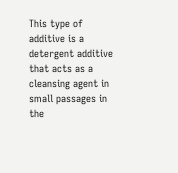This type of additive is a detergent additive that acts as a cleansing agent in small passages in the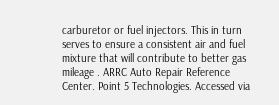carburetor or fuel injectors. This in turn serves to ensure a consistent air and fuel mixture that will contribute to better gas mileage . ARRC Auto Repair Reference Center. Point 5 Technologies. Accessed via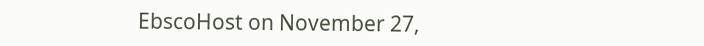EbscoHost on November 27,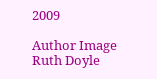2009

Author Image
Ruth Doyle